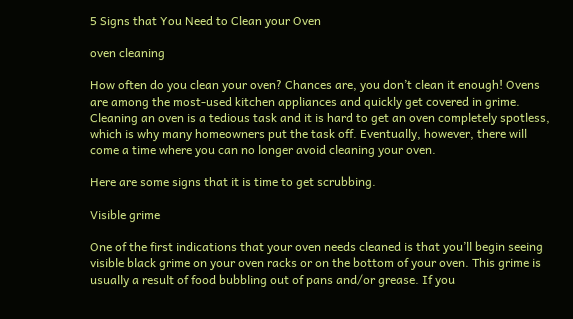5 Signs that You Need to Clean your Oven

oven cleaning

How often do you clean your oven? Chances are, you don’t clean it enough! Ovens are among the most-used kitchen appliances and quickly get covered in grime. Cleaning an oven is a tedious task and it is hard to get an oven completely spotless, which is why many homeowners put the task off. Eventually, however, there will come a time where you can no longer avoid cleaning your oven.

Here are some signs that it is time to get scrubbing.

Visible grime

One of the first indications that your oven needs cleaned is that you’ll begin seeing visible black grime on your oven racks or on the bottom of your oven. This grime is usually a result of food bubbling out of pans and/or grease. If you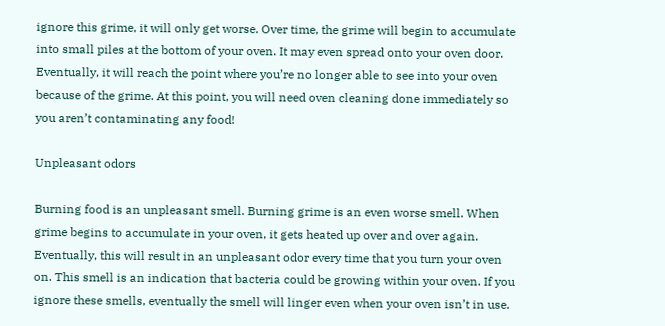ignore this grime, it will only get worse. Over time, the grime will begin to accumulate into small piles at the bottom of your oven. It may even spread onto your oven door. Eventually, it will reach the point where you’re no longer able to see into your oven because of the grime. At this point, you will need oven cleaning done immediately so you aren’t contaminating any food!

Unpleasant odors

Burning food is an unpleasant smell. Burning grime is an even worse smell. When grime begins to accumulate in your oven, it gets heated up over and over again. Eventually, this will result in an unpleasant odor every time that you turn your oven on. This smell is an indication that bacteria could be growing within your oven. If you ignore these smells, eventually the smell will linger even when your oven isn’t in use.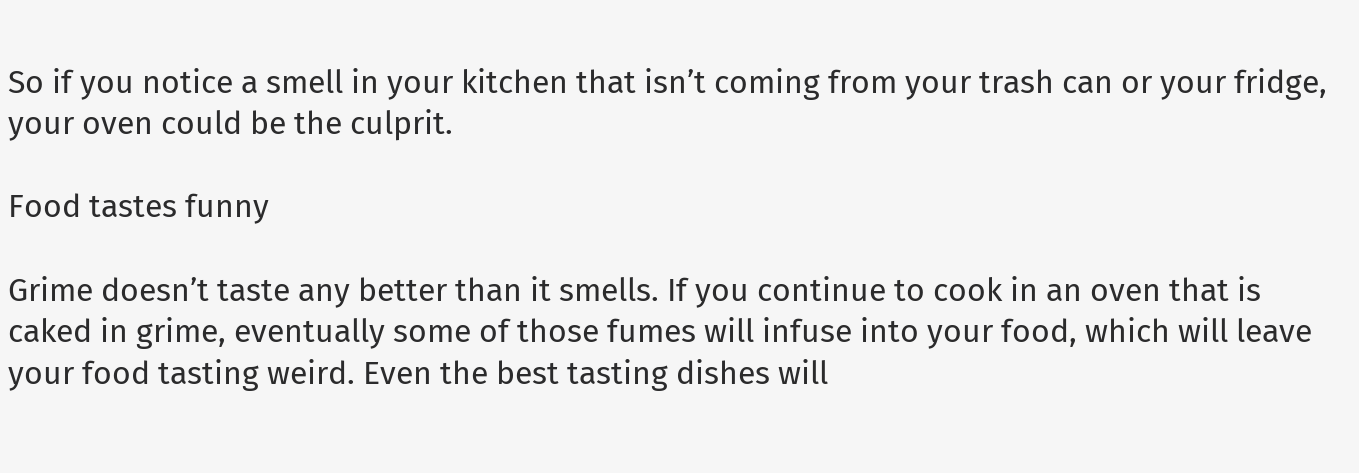So if you notice a smell in your kitchen that isn’t coming from your trash can or your fridge, your oven could be the culprit.

Food tastes funny

Grime doesn’t taste any better than it smells. If you continue to cook in an oven that is caked in grime, eventually some of those fumes will infuse into your food, which will leave your food tasting weird. Even the best tasting dishes will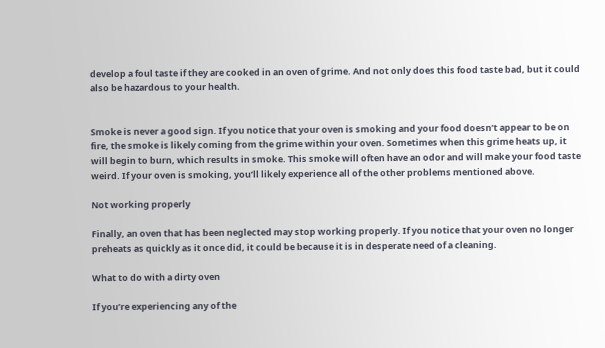develop a foul taste if they are cooked in an oven of grime. And not only does this food taste bad, but it could also be hazardous to your health.


Smoke is never a good sign. If you notice that your oven is smoking and your food doesn’t appear to be on fire, the smoke is likely coming from the grime within your oven. Sometimes when this grime heats up, it will begin to burn, which results in smoke. This smoke will often have an odor and will make your food taste weird. If your oven is smoking, you’ll likely experience all of the other problems mentioned above.

Not working properly

Finally, an oven that has been neglected may stop working properly. If you notice that your oven no longer preheats as quickly as it once did, it could be because it is in desperate need of a cleaning.

What to do with a dirty oven

If you’re experiencing any of the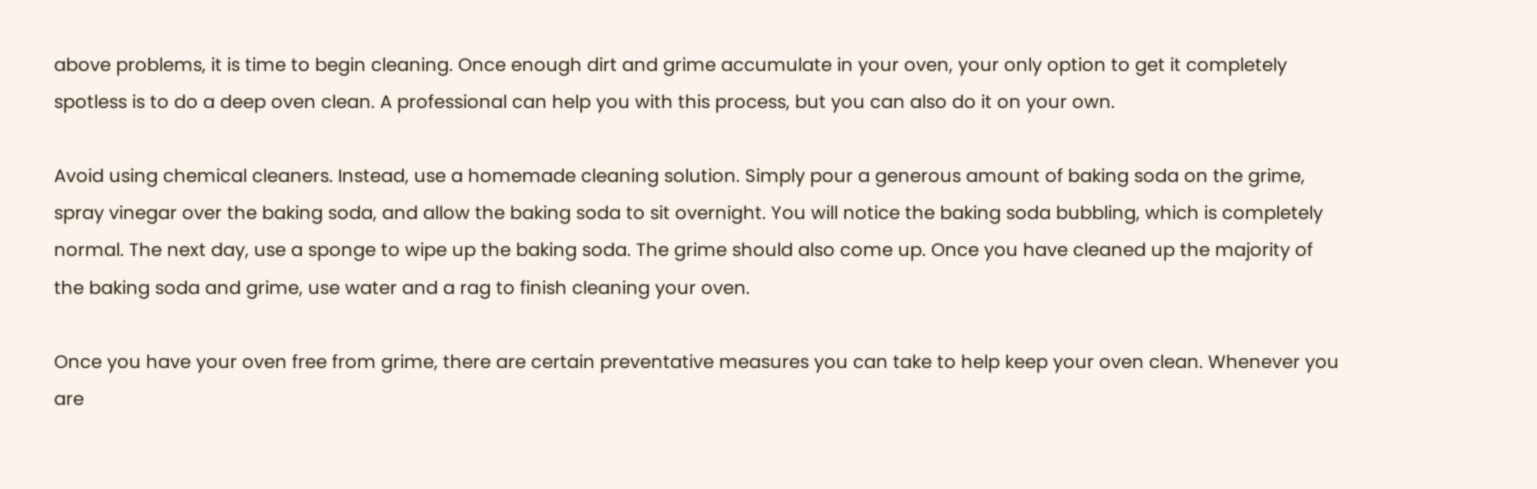above problems, it is time to begin cleaning. Once enough dirt and grime accumulate in your oven, your only option to get it completely spotless is to do a deep oven clean. A professional can help you with this process, but you can also do it on your own.

Avoid using chemical cleaners. Instead, use a homemade cleaning solution. Simply pour a generous amount of baking soda on the grime, spray vinegar over the baking soda, and allow the baking soda to sit overnight. You will notice the baking soda bubbling, which is completely normal. The next day, use a sponge to wipe up the baking soda. The grime should also come up. Once you have cleaned up the majority of the baking soda and grime, use water and a rag to finish cleaning your oven.

Once you have your oven free from grime, there are certain preventative measures you can take to help keep your oven clean. Whenever you are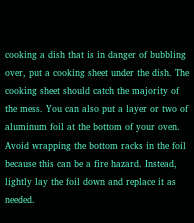cooking a dish that is in danger of bubbling over, put a cooking sheet under the dish. The cooking sheet should catch the majority of the mess. You can also put a layer or two of aluminum foil at the bottom of your oven. Avoid wrapping the bottom racks in the foil because this can be a fire hazard. Instead, lightly lay the foil down and replace it as needed.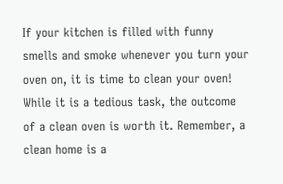If your kitchen is filled with funny smells and smoke whenever you turn your oven on, it is time to clean your oven! While it is a tedious task, the outcome of a clean oven is worth it. Remember, a clean home is a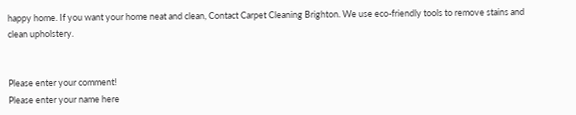happy home. If you want your home neat and clean, Contact Carpet Cleaning Brighton. We use eco-friendly tools to remove stains and clean upholstery.


Please enter your comment!
Please enter your name here